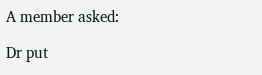A member asked:

Dr put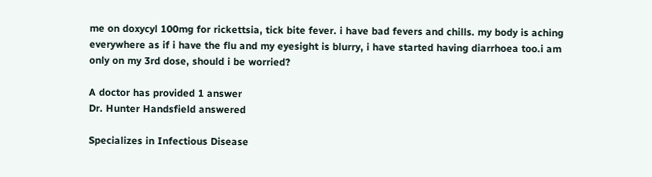me on doxycyl 100mg for rickettsia, tick bite fever. i have bad fevers and chills. my body is aching everywhere as if i have the flu and my eyesight is blurry, i have started having diarrhoea too.i am only on my 3rd dose, should i be worried?

A doctor has provided 1 answer
Dr. Hunter Handsfield answered

Specializes in Infectious Disease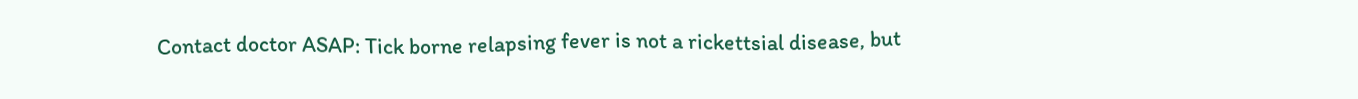Contact doctor ASAP: Tick borne relapsing fever is not a rickettsial disease, but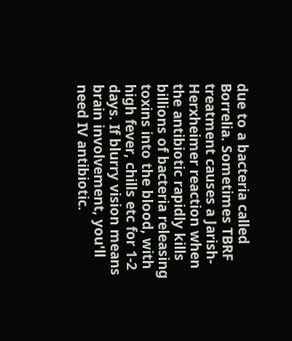due to a bacteria called Borrelia. Sometimes TBRF treatment causes a Jarish-Herxheimer reaction when the antibiotic rapidly kills billions of bacteria releasing toxins into the blood, with high fever, chills etc for 1-2 days. If blurry vision means brain involvement, you'll need IV antibiotic.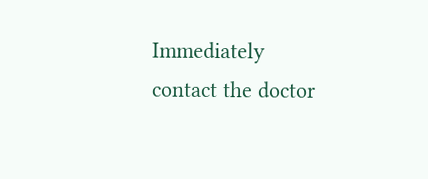Immediately contact the doctor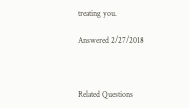treating you.

Answered 2/27/2018



Related Questions